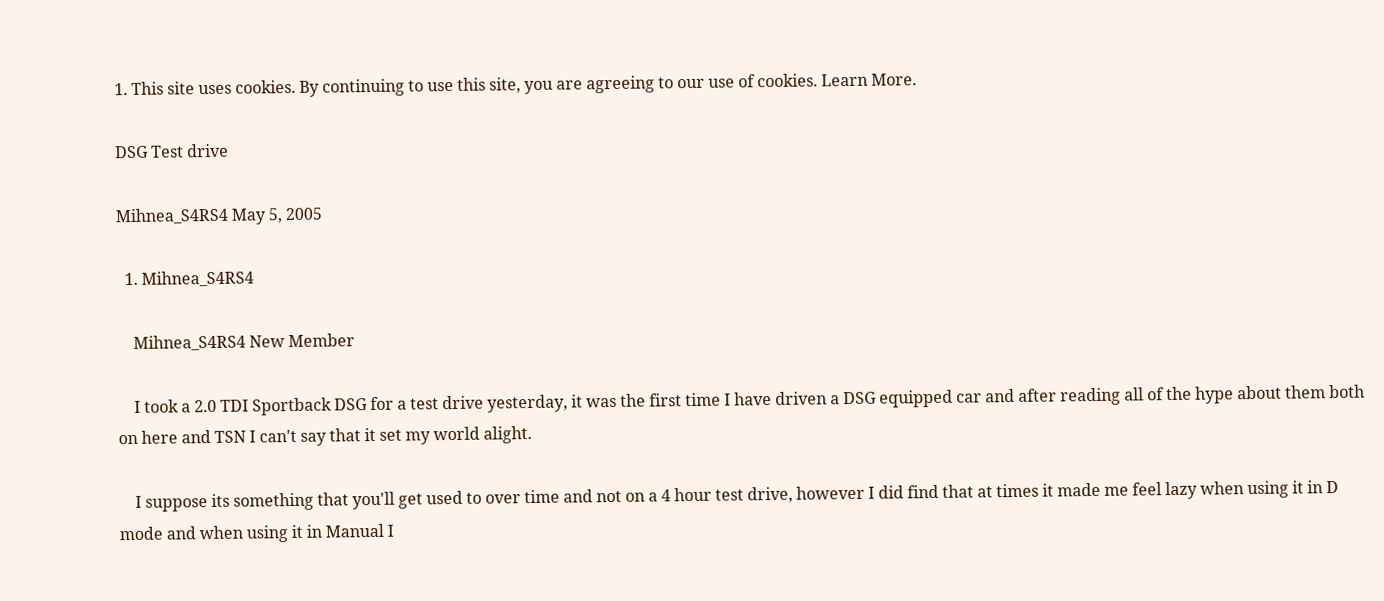1. This site uses cookies. By continuing to use this site, you are agreeing to our use of cookies. Learn More.

DSG Test drive

Mihnea_S4RS4 May 5, 2005

  1. Mihnea_S4RS4

    Mihnea_S4RS4 New Member

    I took a 2.0 TDI Sportback DSG for a test drive yesterday, it was the first time I have driven a DSG equipped car and after reading all of the hype about them both on here and TSN I can't say that it set my world alight.

    I suppose its something that you'll get used to over time and not on a 4 hour test drive, however I did find that at times it made me feel lazy when using it in D mode and when using it in Manual I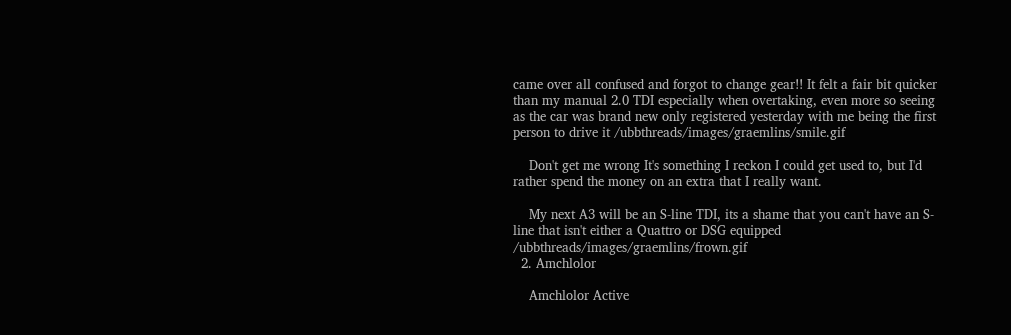came over all confused and forgot to change gear!! It felt a fair bit quicker than my manual 2.0 TDI especially when overtaking, even more so seeing as the car was brand new only registered yesterday with me being the first person to drive it /ubbthreads/images/graemlins/smile.gif

    Don't get me wrong It's something I reckon I could get used to, but I'd rather spend the money on an extra that I really want.

    My next A3 will be an S-line TDI, its a shame that you can't have an S-line that isn't either a Quattro or DSG equipped /ubbthreads/images/graemlins/frown.gif
  2. Amchlolor

    Amchlolor Active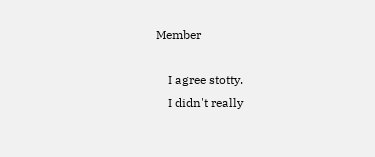Member

    I agree stotty.
    I didn't really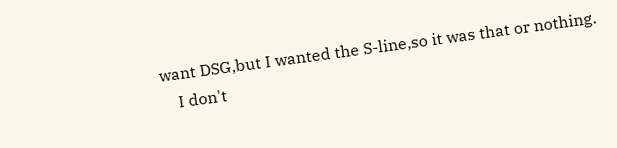want DSG,but I wanted the S-line,so it was that or nothing.
    I don't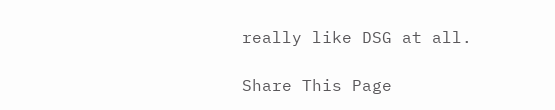really like DSG at all.

Share This Page